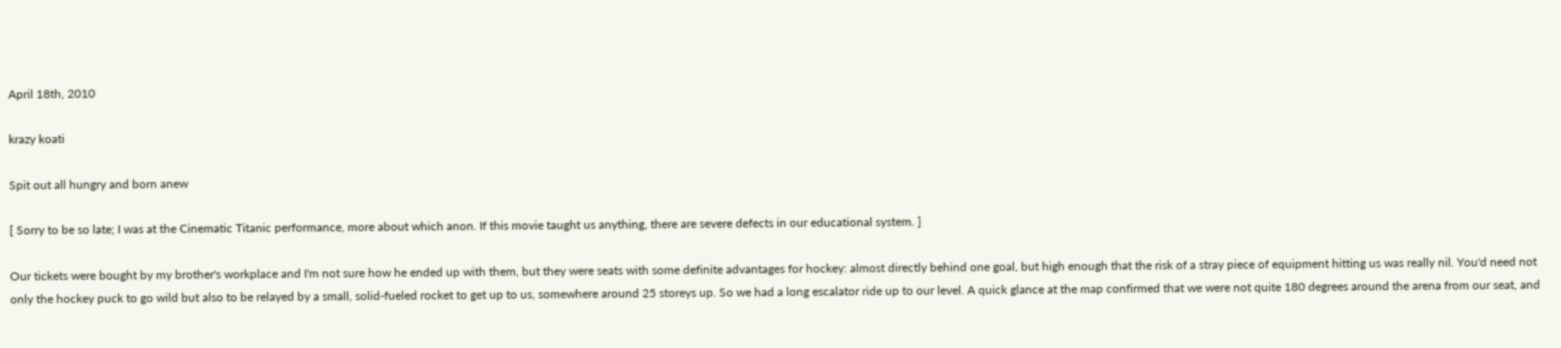April 18th, 2010

krazy koati

Spit out all hungry and born anew

[ Sorry to be so late; I was at the Cinematic Titanic performance, more about which anon. If this movie taught us anything, there are severe defects in our educational system. ]

Our tickets were bought by my brother's workplace and I'm not sure how he ended up with them, but they were seats with some definite advantages for hockey: almost directly behind one goal, but high enough that the risk of a stray piece of equipment hitting us was really nil. You'd need not only the hockey puck to go wild but also to be relayed by a small, solid-fueled rocket to get up to us, somewhere around 25 storeys up. So we had a long escalator ride up to our level. A quick glance at the map confirmed that we were not quite 180 degrees around the arena from our seat, and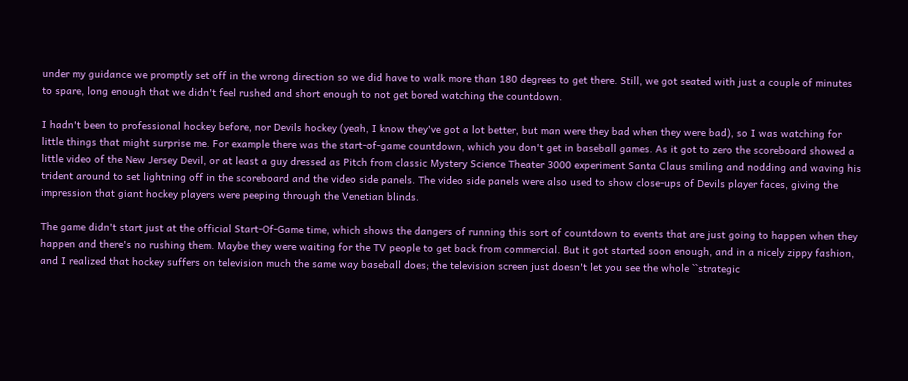under my guidance we promptly set off in the wrong direction so we did have to walk more than 180 degrees to get there. Still, we got seated with just a couple of minutes to spare, long enough that we didn't feel rushed and short enough to not get bored watching the countdown.

I hadn't been to professional hockey before, nor Devils hockey (yeah, I know they've got a lot better, but man were they bad when they were bad), so I was watching for little things that might surprise me. For example there was the start-of-game countdown, which you don't get in baseball games. As it got to zero the scoreboard showed a little video of the New Jersey Devil, or at least a guy dressed as Pitch from classic Mystery Science Theater 3000 experiment Santa Claus smiling and nodding and waving his trident around to set lightning off in the scoreboard and the video side panels. The video side panels were also used to show close-ups of Devils player faces, giving the impression that giant hockey players were peeping through the Venetian blinds.

The game didn't start just at the official Start-Of-Game time, which shows the dangers of running this sort of countdown to events that are just going to happen when they happen and there's no rushing them. Maybe they were waiting for the TV people to get back from commercial. But it got started soon enough, and in a nicely zippy fashion, and I realized that hockey suffers on television much the same way baseball does; the television screen just doesn't let you see the whole ``strategic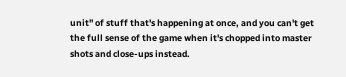unit'' of stuff that's happening at once, and you can't get the full sense of the game when it's chopped into master shots and close-ups instead.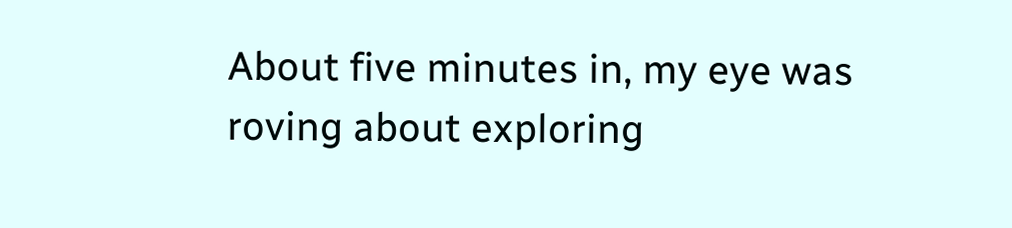About five minutes in, my eye was roving about exploring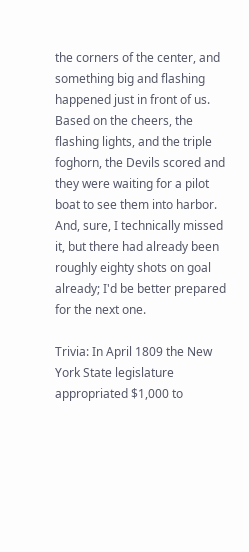the corners of the center, and something big and flashing happened just in front of us. Based on the cheers, the flashing lights, and the triple foghorn, the Devils scored and they were waiting for a pilot boat to see them into harbor. And, sure, I technically missed it, but there had already been roughly eighty shots on goal already; I'd be better prepared for the next one.

Trivia: In April 1809 the New York State legislature appropriated $1,000 to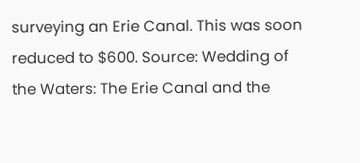surveying an Erie Canal. This was soon reduced to $600. Source: Wedding of the Waters: The Erie Canal and the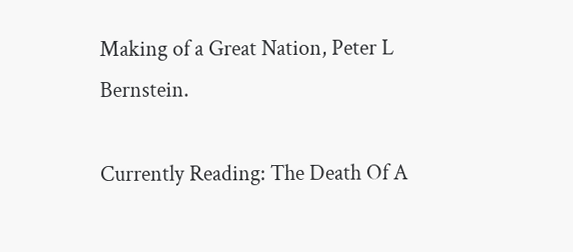Making of a Great Nation, Peter L Bernstein.

Currently Reading: The Death Of A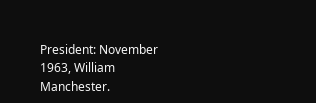President: November 1963, William Manchester.